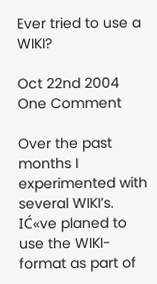Ever tried to use a WIKI?

Oct 22nd 2004
One Comment

Over the past months I experimented with several WIKI’s. IĆ«ve planed to use the WIKI-format as part of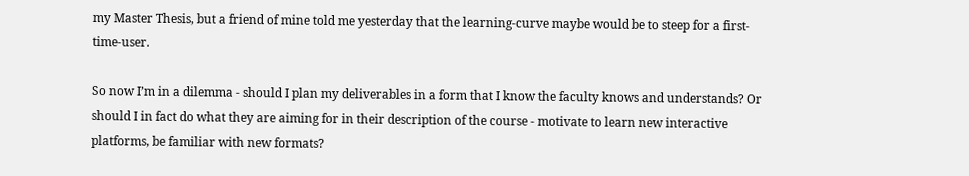my Master Thesis, but a friend of mine told me yesterday that the learning-curve maybe would be to steep for a first-time-user.

So now I’m in a dilemma - should I plan my deliverables in a form that I know the faculty knows and understands? Or should I in fact do what they are aiming for in their description of the course - motivate to learn new interactive platforms, be familiar with new formats?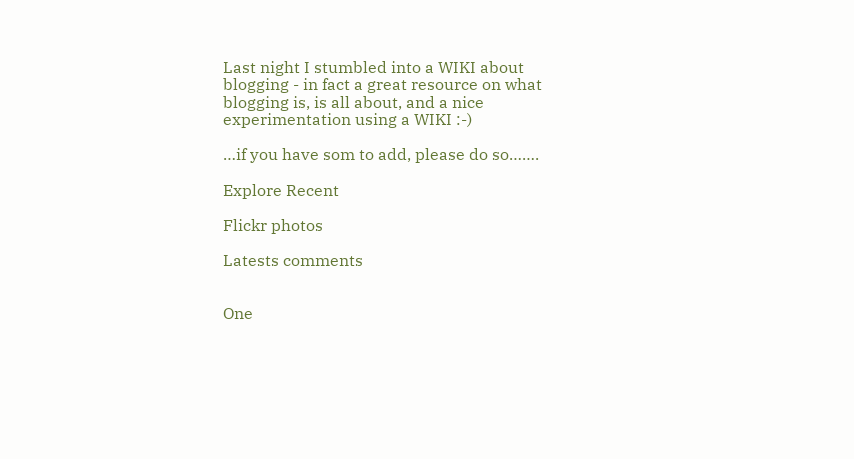Last night I stumbled into a WIKI about blogging - in fact a great resource on what blogging is, is all about, and a nice experimentation using a WIKI :-)

…if you have som to add, please do so…….

Explore Recent

Flickr photos

Latests comments


One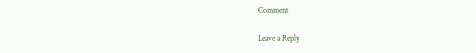Comment

Leave a Reply